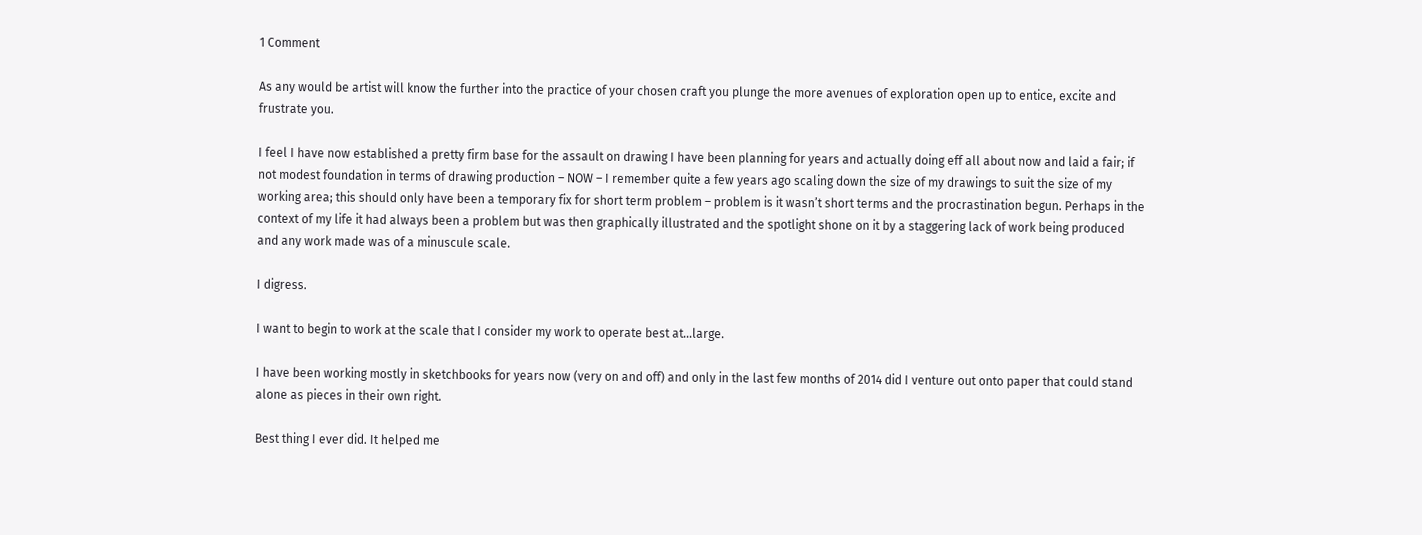1 Comment

As any would be artist will know the further into the practice of your chosen craft you plunge the more avenues of exploration open up to entice, excite and frustrate you.

I feel I have now established a pretty firm base for the assault on drawing I have been planning for years and actually doing eff all about now and laid a fair; if not modest foundation in terms of drawing production – NOW – I remember quite a few years ago scaling down the size of my drawings to suit the size of my working area; this should only have been a temporary fix for short term problem – problem is it wasn’t short terms and the procrastination begun. Perhaps in the context of my life it had always been a problem but was then graphically illustrated and the spotlight shone on it by a staggering lack of work being produced and any work made was of a minuscule scale.

I digress.

I want to begin to work at the scale that I consider my work to operate best at…large.

I have been working mostly in sketchbooks for years now (very on and off) and only in the last few months of 2014 did I venture out onto paper that could stand alone as pieces in their own right.

Best thing I ever did. It helped me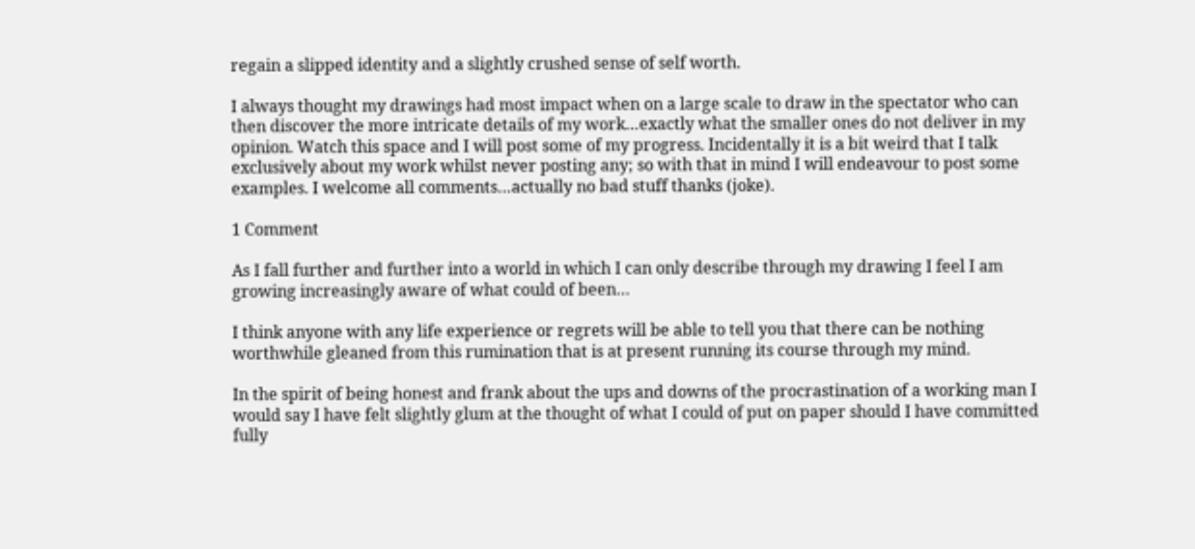regain a slipped identity and a slightly crushed sense of self worth.

I always thought my drawings had most impact when on a large scale to draw in the spectator who can then discover the more intricate details of my work…exactly what the smaller ones do not deliver in my opinion. Watch this space and I will post some of my progress. Incidentally it is a bit weird that I talk exclusively about my work whilst never posting any; so with that in mind I will endeavour to post some examples. I welcome all comments…actually no bad stuff thanks (joke).

1 Comment

As I fall further and further into a world in which I can only describe through my drawing I feel I am growing increasingly aware of what could of been…

I think anyone with any life experience or regrets will be able to tell you that there can be nothing worthwhile gleaned from this rumination that is at present running its course through my mind.

In the spirit of being honest and frank about the ups and downs of the procrastination of a working man I would say I have felt slightly glum at the thought of what I could of put on paper should I have committed fully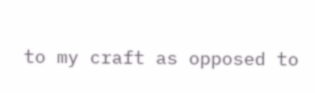to my craft as opposed to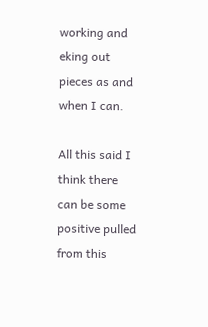working and eking out pieces as and when I can.

All this said I think there can be some positive pulled from this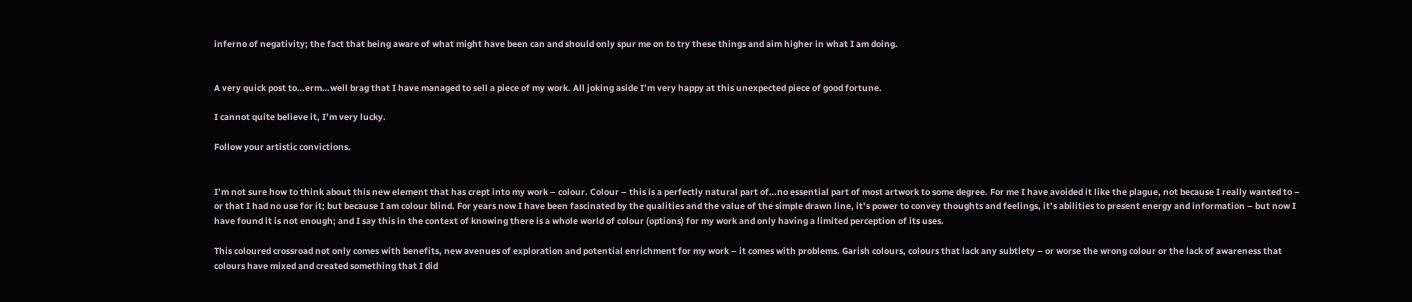inferno of negativity; the fact that being aware of what might have been can and should only spur me on to try these things and aim higher in what I am doing.


A very quick post to…erm…well brag that I have managed to sell a piece of my work. All joking aside I’m very happy at this unexpected piece of good fortune.

I cannot quite believe it, I’m very lucky.

Follow your artistic convictions.


I’m not sure how to think about this new element that has crept into my work – colour. Colour – this is a perfectly natural part of…no essential part of most artwork to some degree. For me I have avoided it like the plague, not because I really wanted to – or that I had no use for it; but because I am colour blind. For years now I have been fascinated by the qualities and the value of the simple drawn line, it’s power to convey thoughts and feelings, it’s abilities to present energy and information – but now I have found it is not enough; and I say this in the context of knowing there is a whole world of colour (options) for my work and only having a limited perception of its uses.

This coloured crossroad not only comes with benefits, new avenues of exploration and potential enrichment for my work – it comes with problems. Garish colours, colours that lack any subtlety – or worse the wrong colour or the lack of awareness that colours have mixed and created something that I did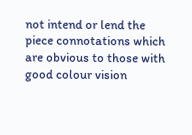not intend or lend the piece connotations which are obvious to those with good colour vision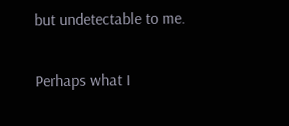but undetectable to me.

Perhaps what I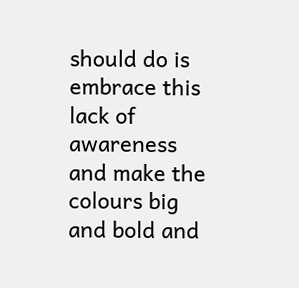should do is embrace this lack of awareness and make the colours big and bold and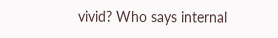vivid? Who says internal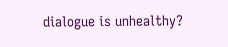dialogue is unhealthy?